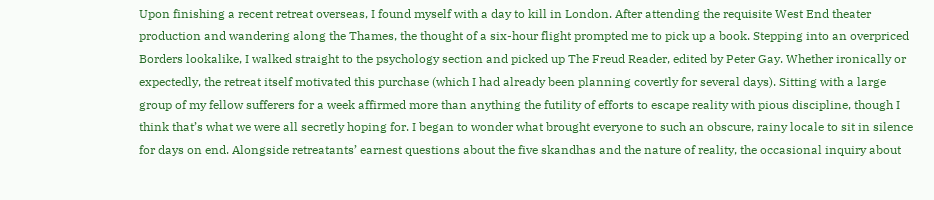Upon finishing a recent retreat overseas, I found myself with a day to kill in London. After attending the requisite West End theater production and wandering along the Thames, the thought of a six-hour flight prompted me to pick up a book. Stepping into an overpriced Borders lookalike, I walked straight to the psychology section and picked up The Freud Reader, edited by Peter Gay. Whether ironically or expectedly, the retreat itself motivated this purchase (which I had already been planning covertly for several days). Sitting with a large group of my fellow sufferers for a week affirmed more than anything the futility of efforts to escape reality with pious discipline, though I think that’s what we were all secretly hoping for. I began to wonder what brought everyone to such an obscure, rainy locale to sit in silence for days on end. Alongside retreatants’ earnest questions about the five skandhas and the nature of reality, the occasional inquiry about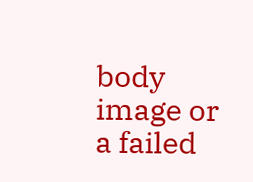body image or a failed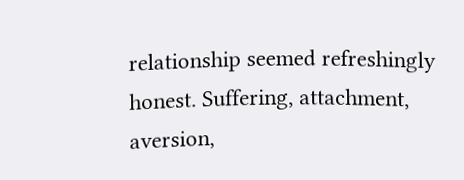relationship seemed refreshingly honest. Suffering, attachment, aversion,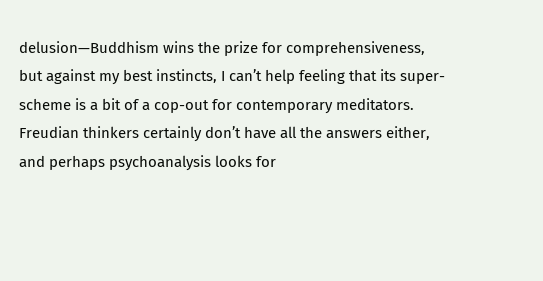delusion—Buddhism wins the prize for comprehensiveness, but against my best instincts, I can’t help feeling that its super-scheme is a bit of a cop-out for contemporary meditators. Freudian thinkers certainly don’t have all the answers either, and perhaps psychoanalysis looks for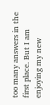too many answers in the first place. But I am enjoying my new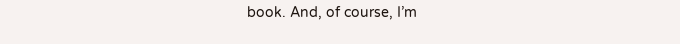book. And, of course, I’m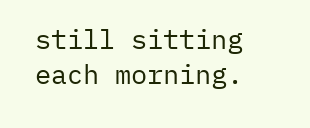still sitting each morning.